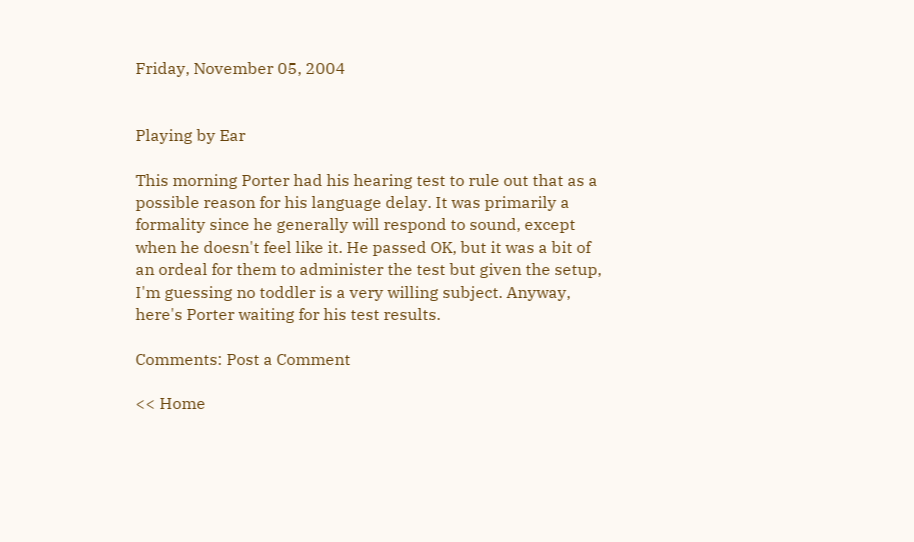Friday, November 05, 2004


Playing by Ear

This morning Porter had his hearing test to rule out that as a possible reason for his language delay. It was primarily a formality since he generally will respond to sound, except when he doesn't feel like it. He passed OK, but it was a bit of an ordeal for them to administer the test but given the setup, I'm guessing no toddler is a very willing subject. Anyway, here's Porter waiting for his test results.

Comments: Post a Comment

<< Home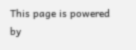This page is powered by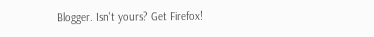Blogger. Isn't yours? Get Firefox!